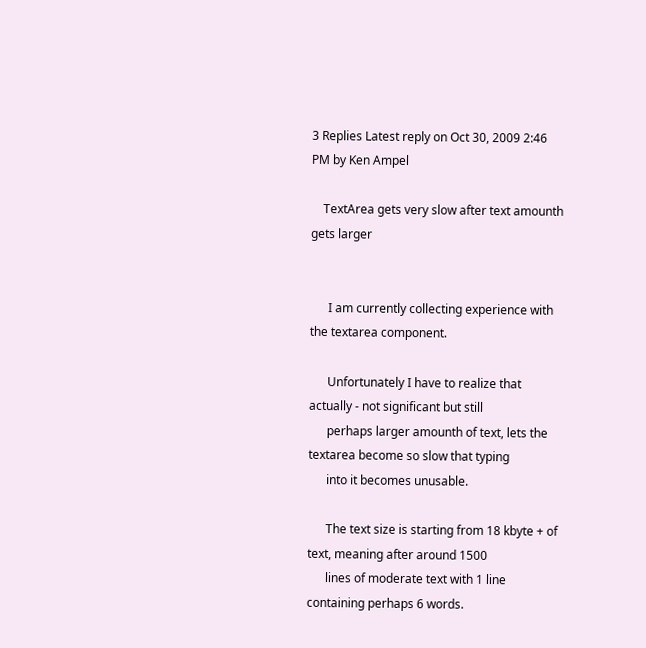3 Replies Latest reply on Oct 30, 2009 2:46 PM by Ken Ampel

    TextArea gets very slow after text amounth gets larger


      I am currently collecting experience with the textarea component.

      Unfortunately I have to realize that actually - not significant but still
      perhaps larger amounth of text, lets the textarea become so slow that typing
      into it becomes unusable.

      The text size is starting from 18 kbyte + of text, meaning after around 1500
      lines of moderate text with 1 line containing perhaps 6 words.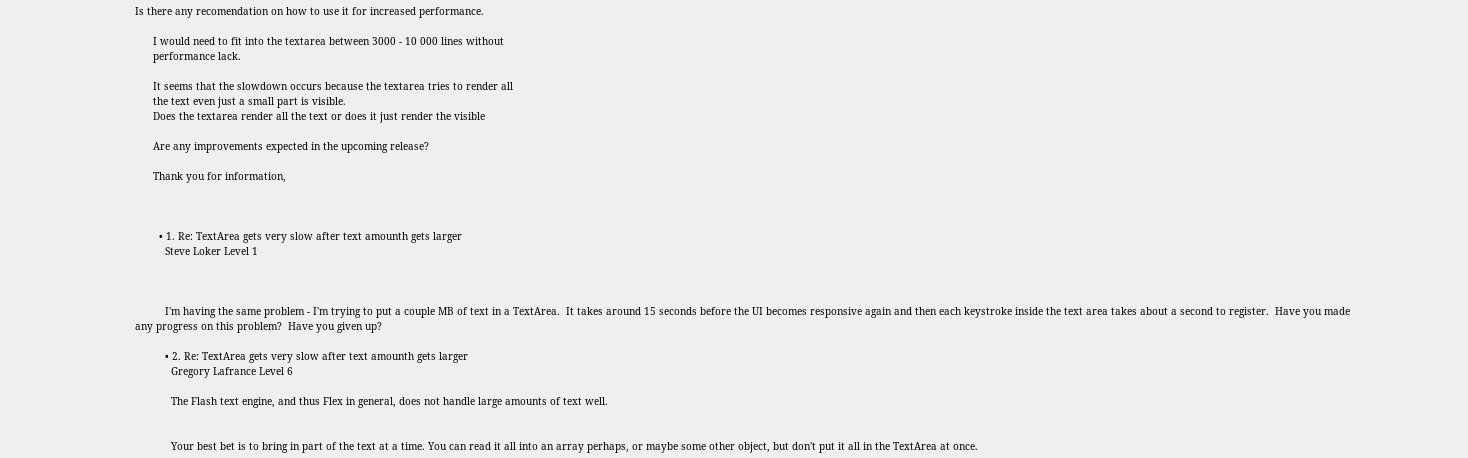Is there any recomendation on how to use it for increased performance.

      I would need to fit into the textarea between 3000 - 10 000 lines without
      performance lack.

      It seems that the slowdown occurs because the textarea tries to render all
      the text even just a small part is visible.
      Does the textarea render all the text or does it just render the visible

      Are any improvements expected in the upcoming release?

      Thank you for information,



        • 1. Re: TextArea gets very slow after text amounth gets larger
          Steve Loker Level 1



          I'm having the same problem - I'm trying to put a couple MB of text in a TextArea.  It takes around 15 seconds before the UI becomes responsive again and then each keystroke inside the text area takes about a second to register.  Have you made any progress on this problem?  Have you given up?

          • 2. Re: TextArea gets very slow after text amounth gets larger
            Gregory Lafrance Level 6

            The Flash text engine, and thus Flex in general, does not handle large amounts of text well.


            Your best bet is to bring in part of the text at a time. You can read it all into an array perhaps, or maybe some other object, but don't put it all in the TextArea at once.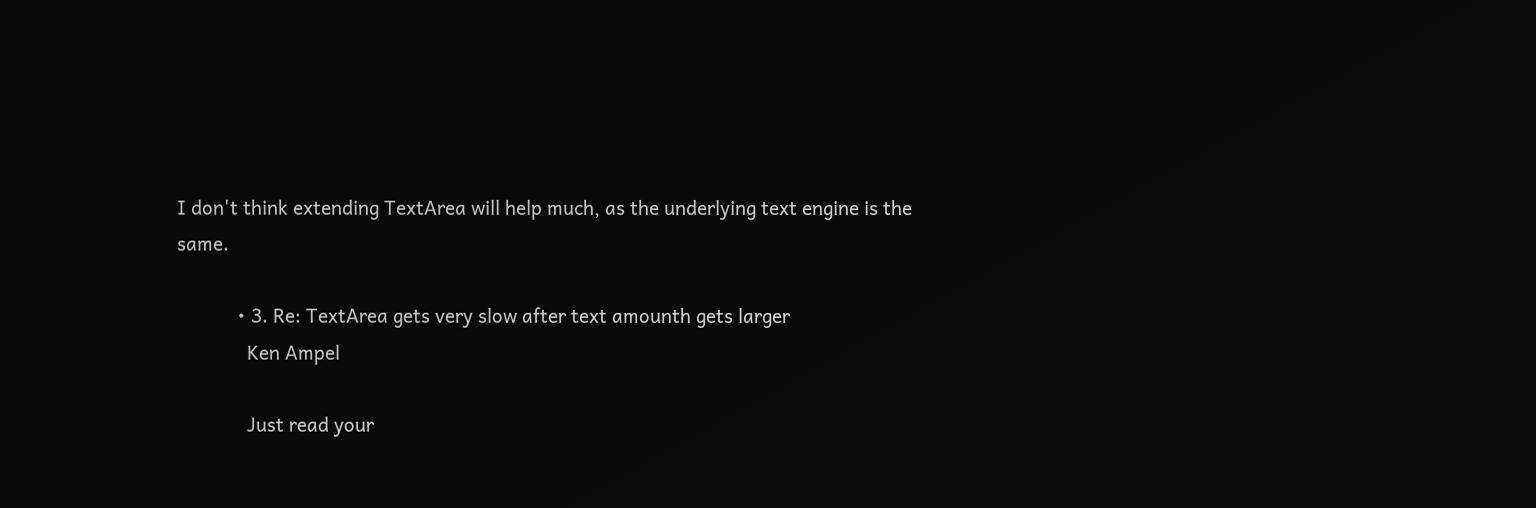I don't think extending TextArea will help much, as the underlying text engine is the same.

            • 3. Re: TextArea gets very slow after text amounth gets larger
              Ken Ampel

              Just read your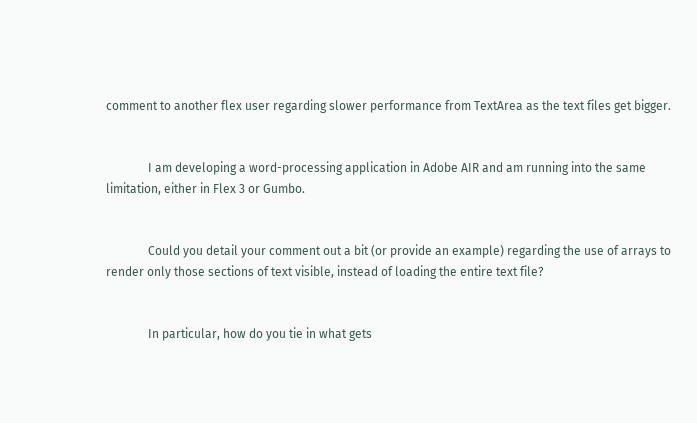comment to another flex user regarding slower performance from TextArea as the text files get bigger.


              I am developing a word-processing application in Adobe AIR and am running into the same limitation, either in Flex 3 or Gumbo.


              Could you detail your comment out a bit (or provide an example) regarding the use of arrays to render only those sections of text visible, instead of loading the entire text file?


              In particular, how do you tie in what gets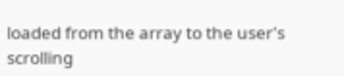loaded from the array to the user's scrolling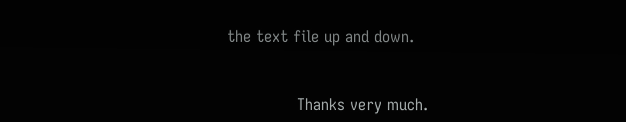the text file up and down.


              Thanks very much.